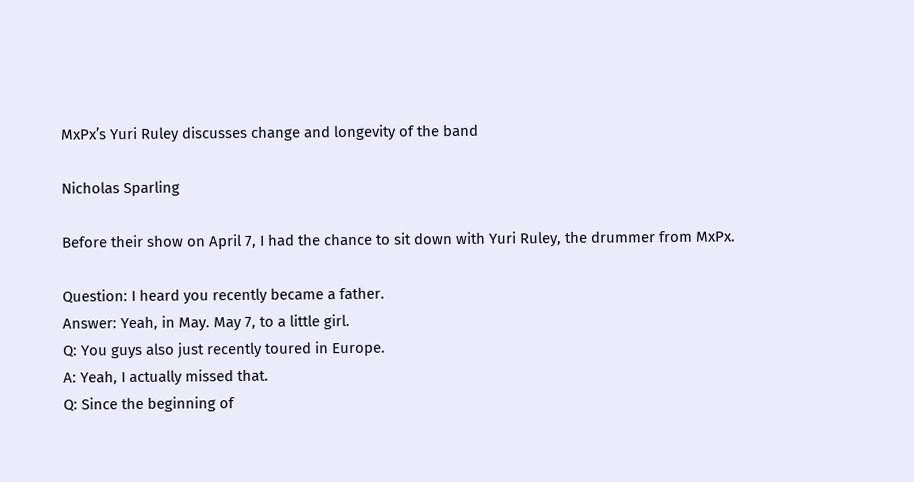MxPx’s Yuri Ruley discusses change and longevity of the band

Nicholas Sparling

Before their show on April 7, I had the chance to sit down with Yuri Ruley, the drummer from MxPx.

Question: I heard you recently became a father.
Answer: Yeah, in May. May 7, to a little girl.
Q: You guys also just recently toured in Europe.
A: Yeah, I actually missed that.
Q: Since the beginning of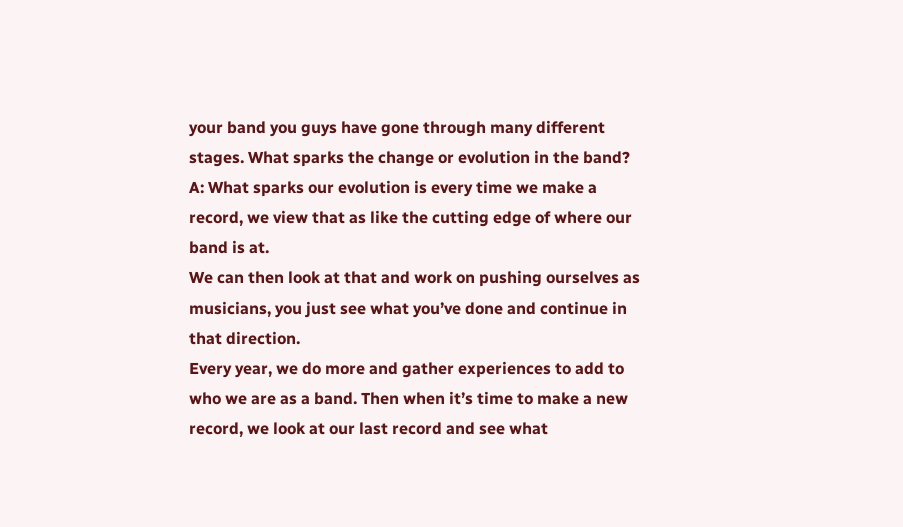your band you guys have gone through many different stages. What sparks the change or evolution in the band?
A: What sparks our evolution is every time we make a record, we view that as like the cutting edge of where our band is at.
We can then look at that and work on pushing ourselves as musicians, you just see what you’ve done and continue in that direction.
Every year, we do more and gather experiences to add to who we are as a band. Then when it’s time to make a new record, we look at our last record and see what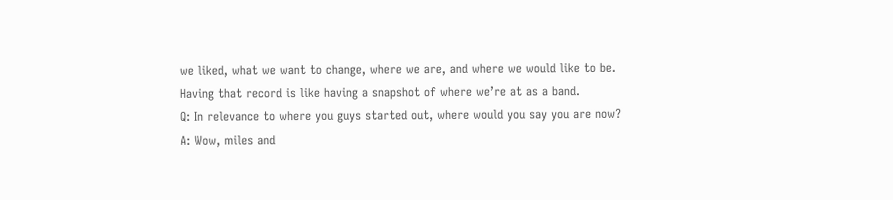we liked, what we want to change, where we are, and where we would like to be.
Having that record is like having a snapshot of where we’re at as a band.
Q: In relevance to where you guys started out, where would you say you are now?
A: Wow, miles and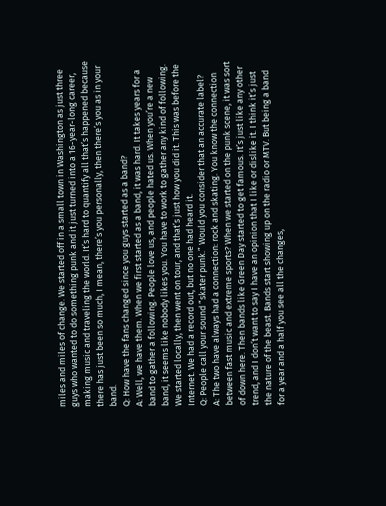miles and miles of change. We started off in a small town in Washington as just three guys who wanted to do something punk and it just turned into a 16-year-long career, making music and traveling the world. It’s hard to quantify all that’s happened because there has just been so much, I mean, there’s you personally, then there’s you as in your band.
Q: How have the fans changed since you guys started as a band?
A: Well, we have them. When we first started as a band, it was hard. It takes years for a band to gather a following. People love us, and people hated us. When you’re a new band, it seems like nobody likes you. You have to work to gather any kind of following. We started locally, then went on tour, and that’s just how you did it. This was before the Internet. We had a record out, but no one had heard it.
Q: People call your sound “skater punk.” Would you consider that an accurate label?
A: The two have always had a connection: rock and skating. You know the connection between fast music and extreme sports? When we started on the punk scene, it was sort of down here. Then bands like Green Day started to get famous. It’s just like any other trend, and I don’t want to say I have an opinion that I like or dislike it. I think it’s just the nature of the beast. Bands start showing up on the radio or MTV. But being a band for a year and a half you see all the changes,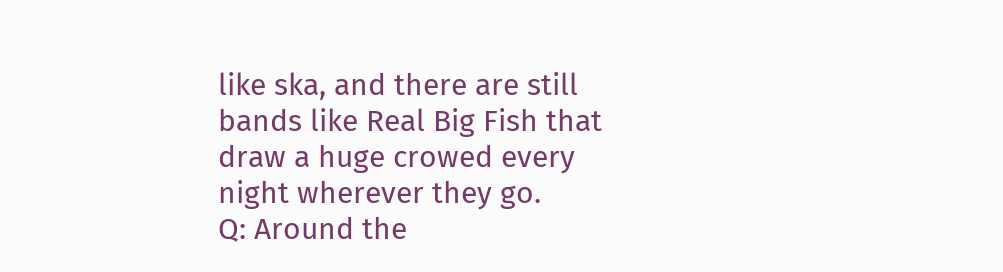like ska, and there are still bands like Real Big Fish that draw a huge crowed every night wherever they go.
Q: Around the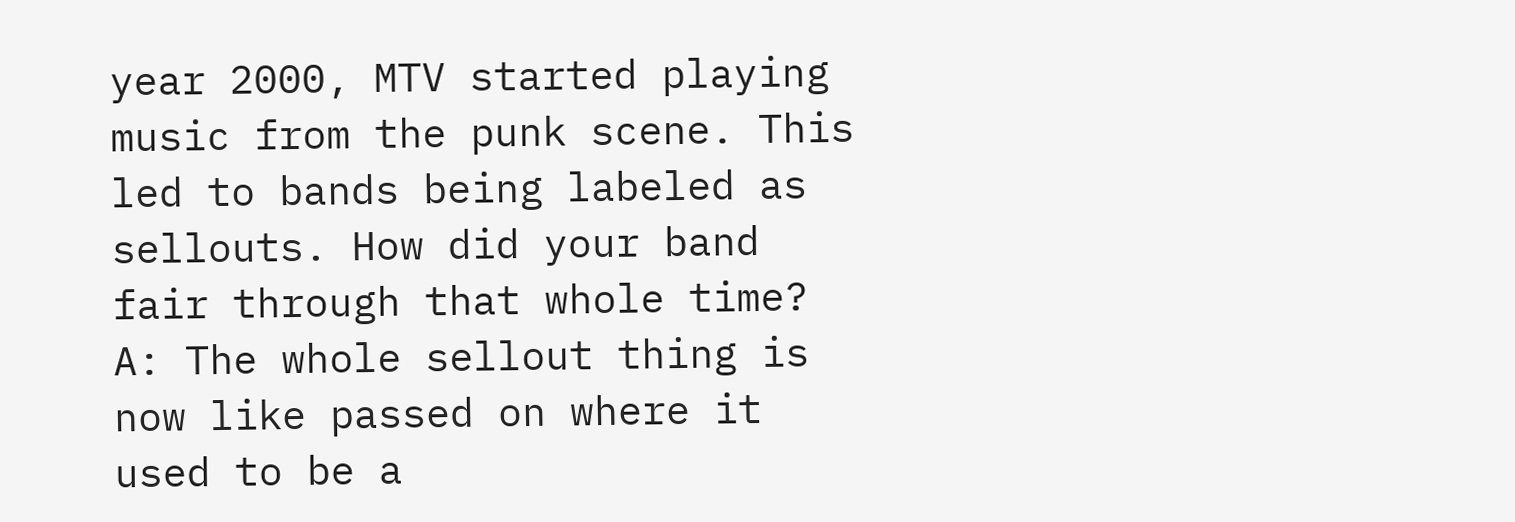year 2000, MTV started playing music from the punk scene. This led to bands being labeled as sellouts. How did your band fair through that whole time?
A: The whole sellout thing is now like passed on where it used to be a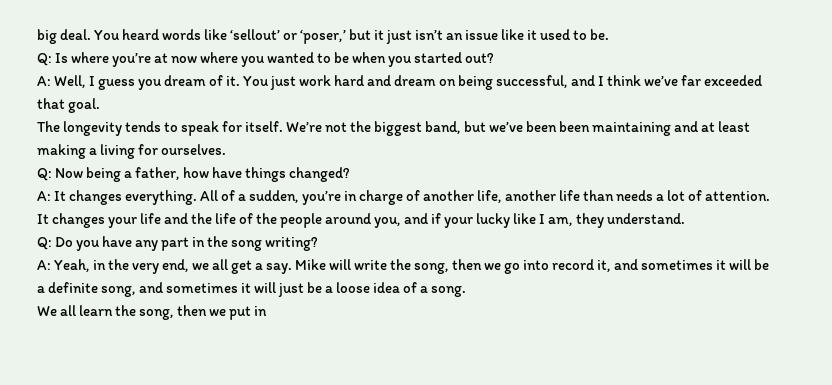big deal. You heard words like ‘sellout’ or ‘poser,’ but it just isn’t an issue like it used to be.
Q: Is where you’re at now where you wanted to be when you started out?
A: Well, I guess you dream of it. You just work hard and dream on being successful, and I think we’ve far exceeded that goal.
The longevity tends to speak for itself. We’re not the biggest band, but we’ve been been maintaining and at least making a living for ourselves.
Q: Now being a father, how have things changed?
A: It changes everything. All of a sudden, you’re in charge of another life, another life than needs a lot of attention. It changes your life and the life of the people around you, and if your lucky like I am, they understand.
Q: Do you have any part in the song writing?
A: Yeah, in the very end, we all get a say. Mike will write the song, then we go into record it, and sometimes it will be a definite song, and sometimes it will just be a loose idea of a song.
We all learn the song, then we put in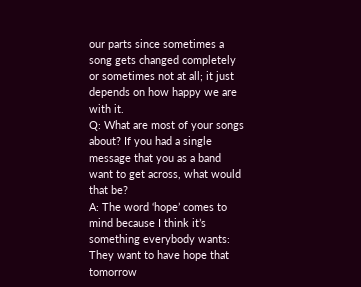our parts since sometimes a song gets changed completely or sometimes not at all; it just depends on how happy we are with it.
Q: What are most of your songs about? If you had a single message that you as a band want to get across, what would that be?
A: The word ‘hope’ comes to mind because I think it’s something everybody wants: They want to have hope that tomorrow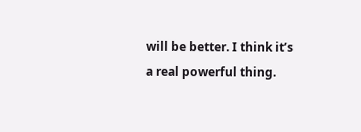will be better. I think it’s a real powerful thing.